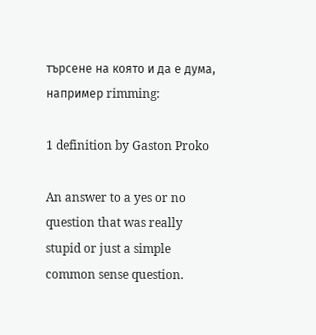търсене на която и да е дума, например rimming:

1 definition by Gaston Proko

An answer to a yes or no question that was really stupid or just a simple common sense question.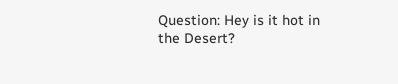Question: Hey is it hot in the Desert?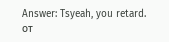Answer: Tsyeah, you retard.
от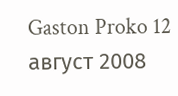Gaston Proko 12 август 2008